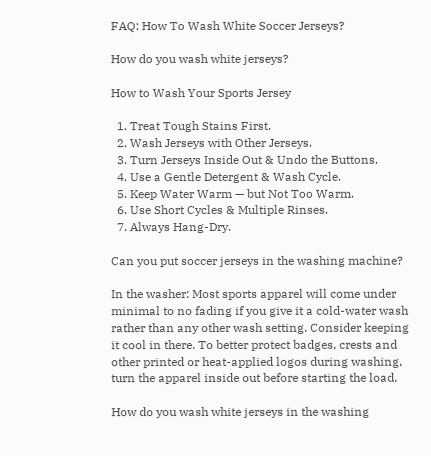FAQ: How To Wash White Soccer Jerseys?

How do you wash white jerseys?

How to Wash Your Sports Jersey

  1. Treat Tough Stains First.
  2. Wash Jerseys with Other Jerseys.
  3. Turn Jerseys Inside Out & Undo the Buttons.
  4. Use a Gentle Detergent & Wash Cycle.
  5. Keep Water Warm — but Not Too Warm.
  6. Use Short Cycles & Multiple Rinses.
  7. Always Hang-Dry.

Can you put soccer jerseys in the washing machine?

In the washer: Most sports apparel will come under minimal to no fading if you give it a cold-water wash rather than any other wash setting. Consider keeping it cool in there. To better protect badges, crests and other printed or heat-applied logos during washing, turn the apparel inside out before starting the load.

How do you wash white jerseys in the washing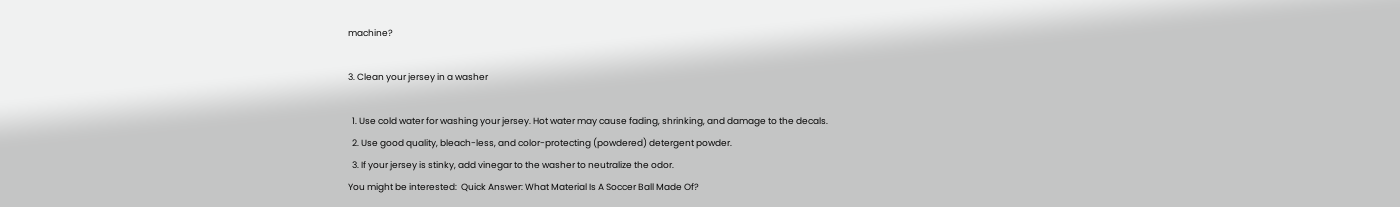machine?

3. Clean your jersey in a washer

  1. Use cold water for washing your jersey. Hot water may cause fading, shrinking, and damage to the decals.
  2. Use good quality, bleach-less, and color-protecting (powdered) detergent powder.
  3. If your jersey is stinky, add vinegar to the washer to neutralize the odor.
You might be interested:  Quick Answer: What Material Is A Soccer Ball Made Of?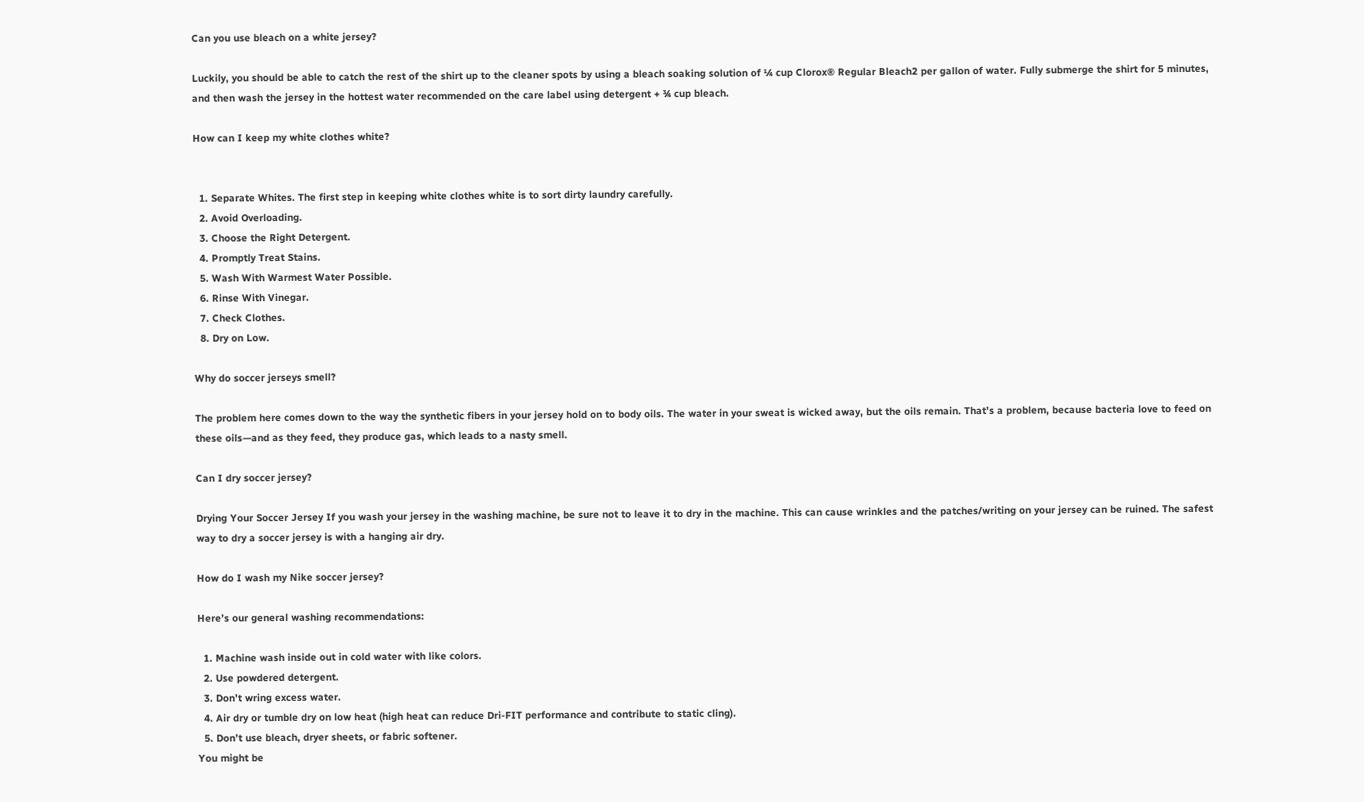Can you use bleach on a white jersey?

Luckily, you should be able to catch the rest of the shirt up to the cleaner spots by using a bleach soaking solution of ¼ cup Clorox® Regular Bleach2 per gallon of water. Fully submerge the shirt for 5 minutes, and then wash the jersey in the hottest water recommended on the care label using detergent + ¾ cup bleach.

How can I keep my white clothes white?


  1. Separate Whites. The first step in keeping white clothes white is to sort dirty laundry carefully.
  2. Avoid Overloading.
  3. Choose the Right Detergent.
  4. Promptly Treat Stains.
  5. Wash With Warmest Water Possible.
  6. Rinse With Vinegar.
  7. Check Clothes.
  8. Dry on Low.

Why do soccer jerseys smell?

The problem here comes down to the way the synthetic fibers in your jersey hold on to body oils. The water in your sweat is wicked away, but the oils remain. That’s a problem, because bacteria love to feed on these oils—and as they feed, they produce gas, which leads to a nasty smell.

Can I dry soccer jersey?

Drying Your Soccer Jersey If you wash your jersey in the washing machine, be sure not to leave it to dry in the machine. This can cause wrinkles and the patches/writing on your jersey can be ruined. The safest way to dry a soccer jersey is with a hanging air dry.

How do I wash my Nike soccer jersey?

Here’s our general washing recommendations:

  1. Machine wash inside out in cold water with like colors.
  2. Use powdered detergent.
  3. Don’t wring excess water.
  4. Air dry or tumble dry on low heat (high heat can reduce Dri-FIT performance and contribute to static cling).
  5. Don’t use bleach, dryer sheets, or fabric softener.
You might be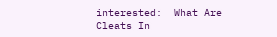interested:  What Are Cleats In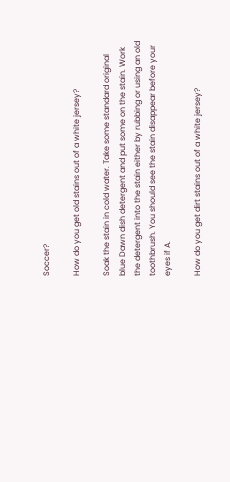Soccer?

How do you get old stains out of a white jersey?

Soak the stain in cold water. Take some standard original blue Dawn dish detergent and put some on the stain. Work the detergent into the stain either by rubbing or using an old toothbrush. You should see the stain disappear before your eyes if A.

How do you get dirt stains out of a white jersey?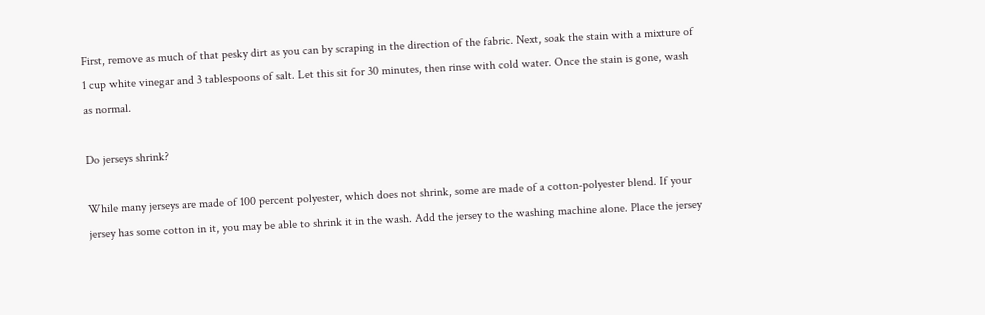First, remove as much of that pesky dirt as you can by scraping in the direction of the fabric. Next, soak the stain with a mixture of 1 cup white vinegar and 3 tablespoons of salt. Let this sit for 30 minutes, then rinse with cold water. Once the stain is gone, wash as normal.

Do jerseys shrink?

While many jerseys are made of 100 percent polyester, which does not shrink, some are made of a cotton-polyester blend. If your jersey has some cotton in it, you may be able to shrink it in the wash. Add the jersey to the washing machine alone. Place the jersey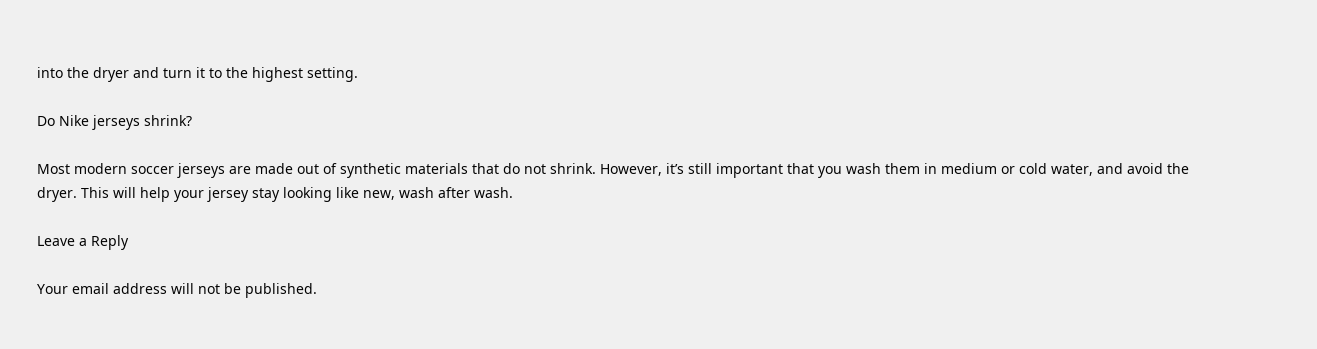into the dryer and turn it to the highest setting.

Do Nike jerseys shrink?

Most modern soccer jerseys are made out of synthetic materials that do not shrink. However, it’s still important that you wash them in medium or cold water, and avoid the dryer. This will help your jersey stay looking like new, wash after wash.

Leave a Reply

Your email address will not be published.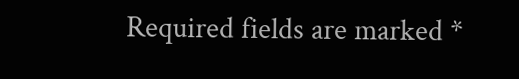Required fields are marked *